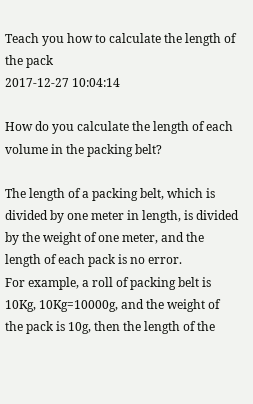Teach you how to calculate the length of the pack
2017-12-27 10:04:14

How do you calculate the length of each volume in the packing belt?

The length of a packing belt, which is divided by one meter in length, is divided by the weight of one meter, and the length of each pack is no error.
For example, a roll of packing belt is 10Kg, 10Kg=10000g, and the weight of the pack is 10g, then the length of the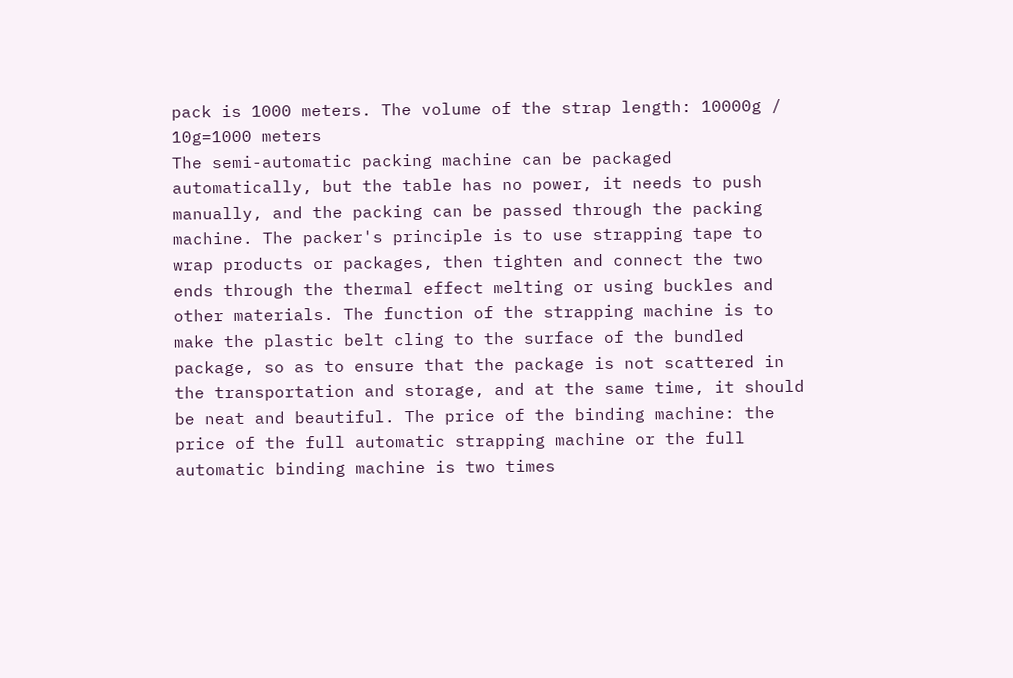pack is 1000 meters. The volume of the strap length: 10000g / 10g=1000 meters
The semi-automatic packing machine can be packaged automatically, but the table has no power, it needs to push manually, and the packing can be passed through the packing machine. The packer's principle is to use strapping tape to wrap products or packages, then tighten and connect the two ends through the thermal effect melting or using buckles and other materials. The function of the strapping machine is to make the plastic belt cling to the surface of the bundled package, so as to ensure that the package is not scattered in the transportation and storage, and at the same time, it should be neat and beautiful. The price of the binding machine: the price of the full automatic strapping machine or the full automatic binding machine is two times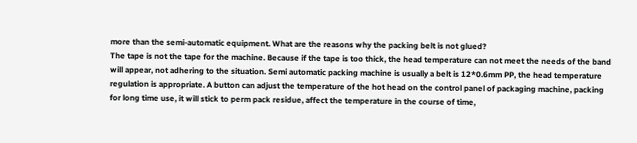more than the semi-automatic equipment. What are the reasons why the packing belt is not glued?
The tape is not the tape for the machine. Because if the tape is too thick, the head temperature can not meet the needs of the band will appear, not adhering to the situation. Semi automatic packing machine is usually a belt is 12*0.6mm PP, the head temperature regulation is appropriate. A button can adjust the temperature of the hot head on the control panel of packaging machine, packing for long time use, it will stick to perm pack residue, affect the temperature in the course of time,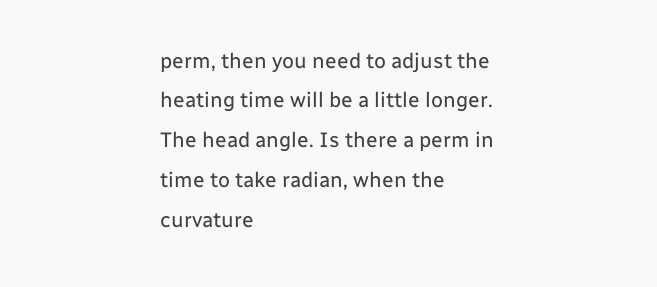perm, then you need to adjust the heating time will be a little longer. The head angle. Is there a perm in time to take radian, when the curvature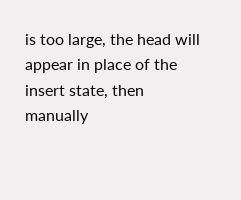is too large, the head will appear in place of the insert state, then manually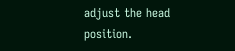adjust the head position.